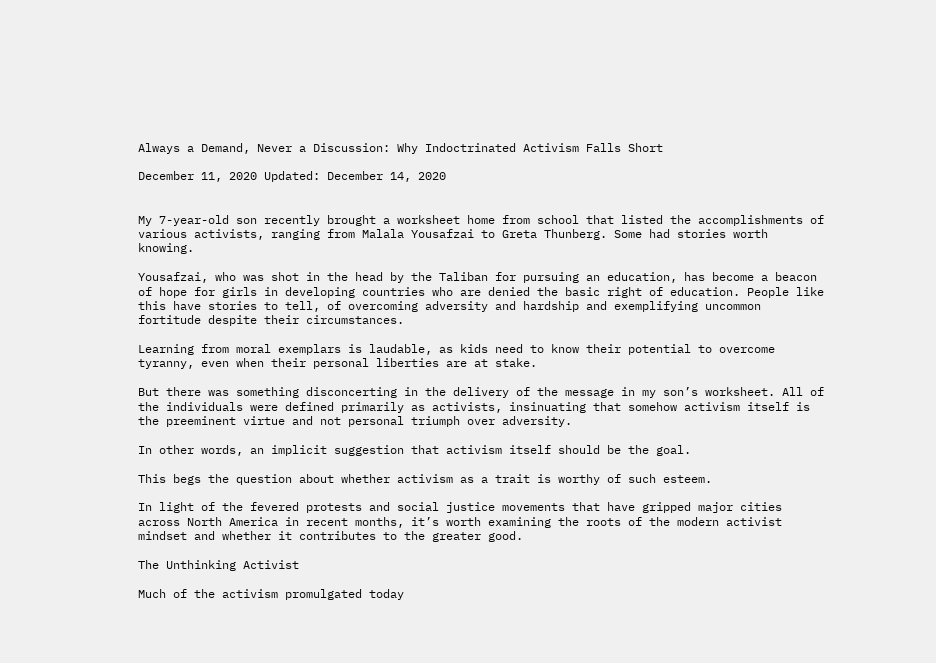Always a Demand, Never a Discussion: Why Indoctrinated Activism Falls Short

December 11, 2020 Updated: December 14, 2020


My 7-year-old son recently brought a worksheet home from school that listed the accomplishments of various activists, ranging from Malala Yousafzai to Greta Thunberg. Some had stories worth knowing.

Yousafzai, who was shot in the head by the Taliban for pursuing an education, has become a beacon of hope for girls in developing countries who are denied the basic right of education. People like this have stories to tell, of overcoming adversity and hardship and exemplifying uncommon fortitude despite their circumstances.

Learning from moral exemplars is laudable, as kids need to know their potential to overcome tyranny, even when their personal liberties are at stake.

But there was something disconcerting in the delivery of the message in my son’s worksheet. All of the individuals were defined primarily as activists, insinuating that somehow activism itself is the preeminent virtue and not personal triumph over adversity.

In other words, an implicit suggestion that activism itself should be the goal.

This begs the question about whether activism as a trait is worthy of such esteem.

In light of the fevered protests and social justice movements that have gripped major cities across North America in recent months, it’s worth examining the roots of the modern activist mindset and whether it contributes to the greater good.

The Unthinking Activist

Much of the activism promulgated today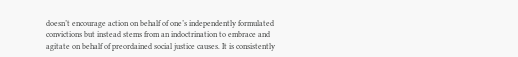doesn’t encourage action on behalf of one’s independently formulated convictions but instead stems from an indoctrination to embrace and agitate on behalf of preordained social justice causes. It is consistently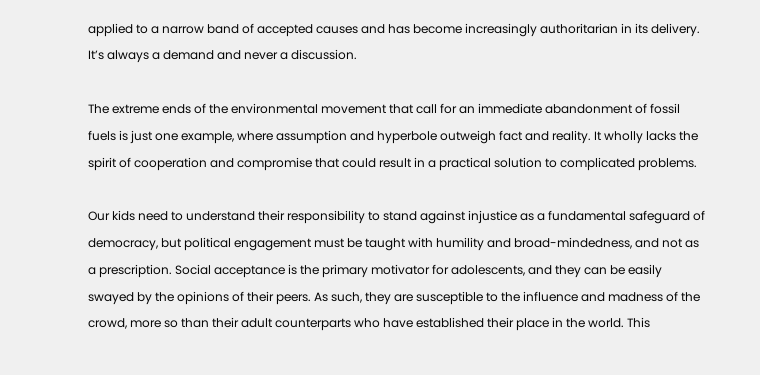applied to a narrow band of accepted causes and has become increasingly authoritarian in its delivery. It’s always a demand and never a discussion.

The extreme ends of the environmental movement that call for an immediate abandonment of fossil fuels is just one example, where assumption and hyperbole outweigh fact and reality. It wholly lacks the spirit of cooperation and compromise that could result in a practical solution to complicated problems.

Our kids need to understand their responsibility to stand against injustice as a fundamental safeguard of democracy, but political engagement must be taught with humility and broad-mindedness, and not as a prescription. Social acceptance is the primary motivator for adolescents, and they can be easily swayed by the opinions of their peers. As such, they are susceptible to the influence and madness of the crowd, more so than their adult counterparts who have established their place in the world. This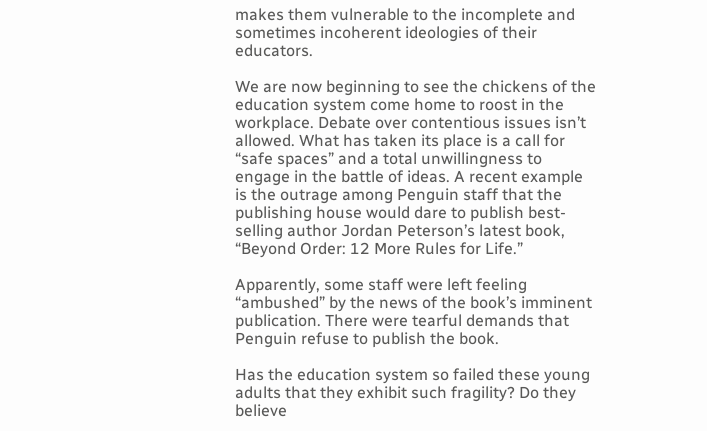makes them vulnerable to the incomplete and sometimes incoherent ideologies of their educators.

We are now beginning to see the chickens of the education system come home to roost in the workplace. Debate over contentious issues isn’t allowed. What has taken its place is a call for “safe spaces” and a total unwillingness to engage in the battle of ideas. A recent example is the outrage among Penguin staff that the publishing house would dare to publish best-selling author Jordan Peterson’s latest book, “Beyond Order: 12 More Rules for Life.”

Apparently, some staff were left feeling “ambushed” by the news of the book’s imminent publication. There were tearful demands that Penguin refuse to publish the book.

Has the education system so failed these young adults that they exhibit such fragility? Do they believe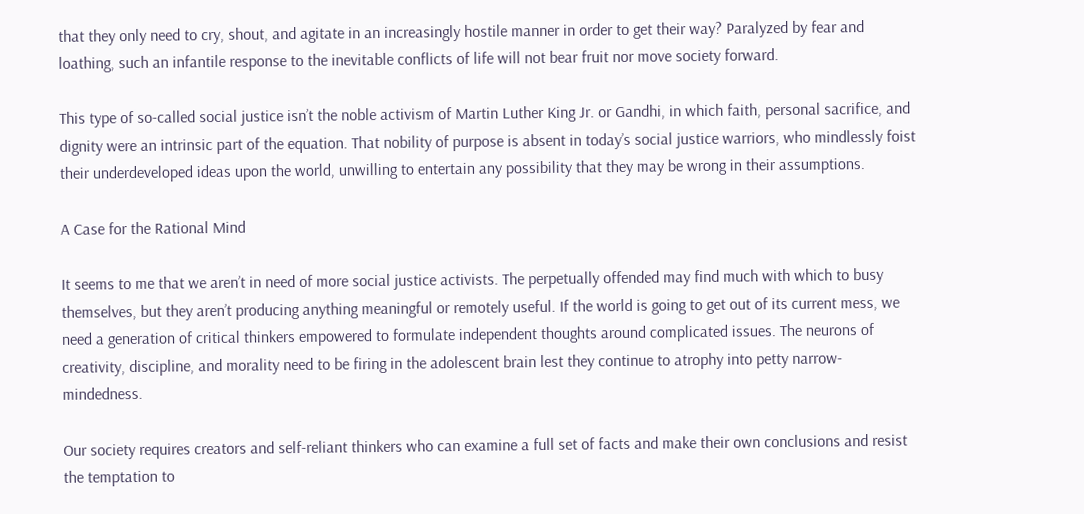that they only need to cry, shout, and agitate in an increasingly hostile manner in order to get their way? Paralyzed by fear and loathing, such an infantile response to the inevitable conflicts of life will not bear fruit nor move society forward.

This type of so-called social justice isn’t the noble activism of Martin Luther King Jr. or Gandhi, in which faith, personal sacrifice, and dignity were an intrinsic part of the equation. That nobility of purpose is absent in today’s social justice warriors, who mindlessly foist their underdeveloped ideas upon the world, unwilling to entertain any possibility that they may be wrong in their assumptions.

A Case for the Rational Mind

It seems to me that we aren’t in need of more social justice activists. The perpetually offended may find much with which to busy themselves, but they aren’t producing anything meaningful or remotely useful. If the world is going to get out of its current mess, we need a generation of critical thinkers empowered to formulate independent thoughts around complicated issues. The neurons of creativity, discipline, and morality need to be firing in the adolescent brain lest they continue to atrophy into petty narrow-mindedness.

Our society requires creators and self-reliant thinkers who can examine a full set of facts and make their own conclusions and resist the temptation to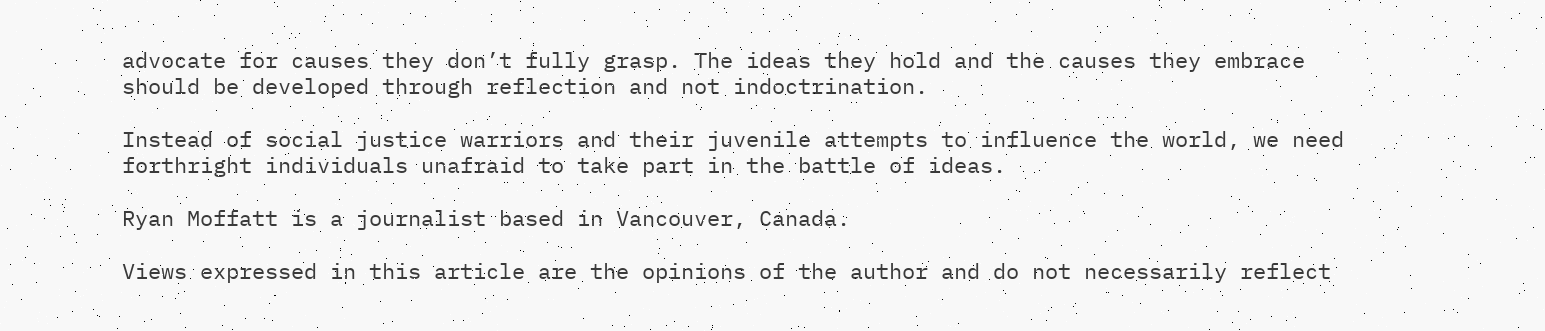advocate for causes they don’t fully grasp. The ideas they hold and the causes they embrace should be developed through reflection and not indoctrination.

Instead of social justice warriors and their juvenile attempts to influence the world, we need forthright individuals unafraid to take part in the battle of ideas.

Ryan Moffatt is a journalist based in Vancouver, Canada.

Views expressed in this article are the opinions of the author and do not necessarily reflect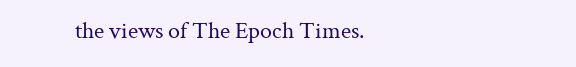the views of The Epoch Times.